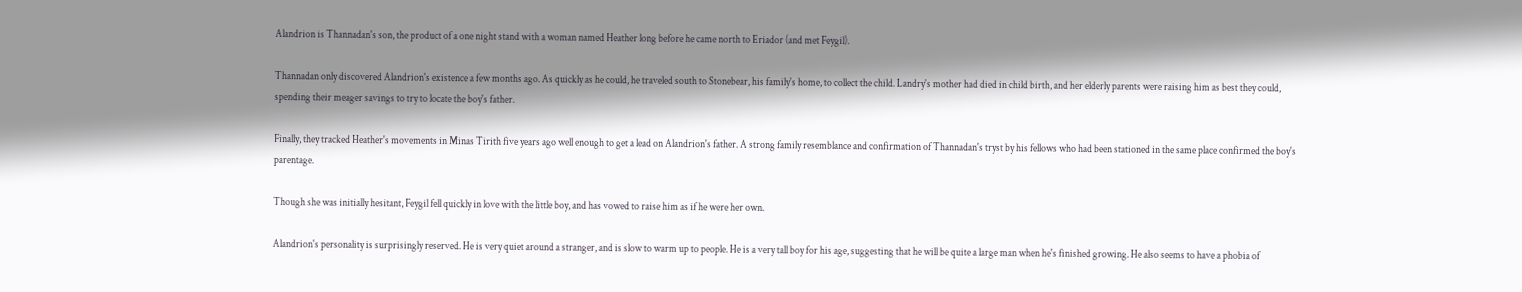Alandrion is Thannadan's son, the product of a one night stand with a woman named Heather long before he came north to Eriador (and met Feygil).

Thannadan only discovered Alandrion's existence a few months ago. As quickly as he could, he traveled south to Stonebear, his family's home, to collect the child. Landry's mother had died in child birth, and her elderly parents were raising him as best they could, spending their meager savings to try to locate the boy's father.

Finally, they tracked Heather's movements in Minas Tirith five years ago well enough to get a lead on Alandrion's father. A strong family resemblance and confirmation of Thannadan's tryst by his fellows who had been stationed in the same place confirmed the boy's parentage.

Though she was initially hesitant, Feygil fell quickly in love with the little boy, and has vowed to raise him as if he were her own.

Alandrion's personality is surprisingly reserved. He is very quiet around a stranger, and is slow to warm up to people. He is a very tall boy for his age, suggesting that he will be quite a large man when he's finished growing. He also seems to have a phobia of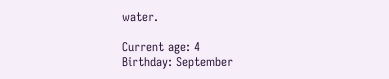water.

Current age: 4
Birthday: September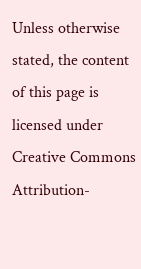Unless otherwise stated, the content of this page is licensed under Creative Commons Attribution-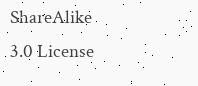ShareAlike 3.0 License